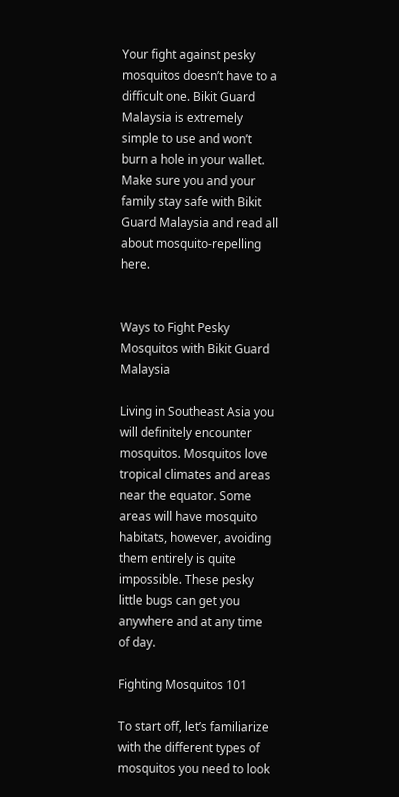Your fight against pesky mosquitos doesn’t have to a difficult one. Bikit Guard Malaysia is extremely simple to use and won’t burn a hole in your wallet. Make sure you and your family stay safe with Bikit Guard Malaysia and read all about mosquito-repelling here.


Ways to Fight Pesky Mosquitos with Bikit Guard Malaysia

Living in Southeast Asia you will definitely encounter mosquitos. Mosquitos love tropical climates and areas near the equator. Some areas will have mosquito habitats, however, avoiding them entirely is quite impossible. These pesky little bugs can get you anywhere and at any time of day.

Fighting Mosquitos 101

To start off, let’s familiarize with the different types of mosquitos you need to look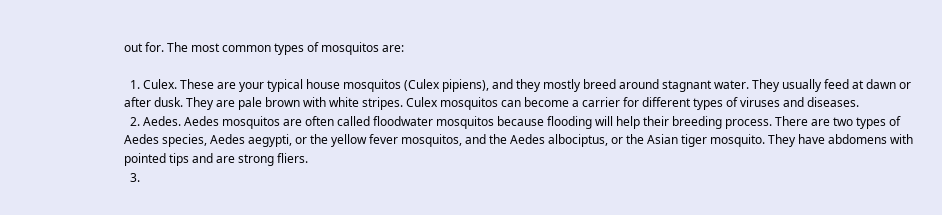out for. The most common types of mosquitos are:

  1. Culex. These are your typical house mosquitos (Culex pipiens), and they mostly breed around stagnant water. They usually feed at dawn or after dusk. They are pale brown with white stripes. Culex mosquitos can become a carrier for different types of viruses and diseases.
  2. Aedes. Aedes mosquitos are often called floodwater mosquitos because flooding will help their breeding process. There are two types of Aedes species, Aedes aegypti, or the yellow fever mosquitos, and the Aedes albociptus, or the Asian tiger mosquito. They have abdomens with pointed tips and are strong fliers.
  3.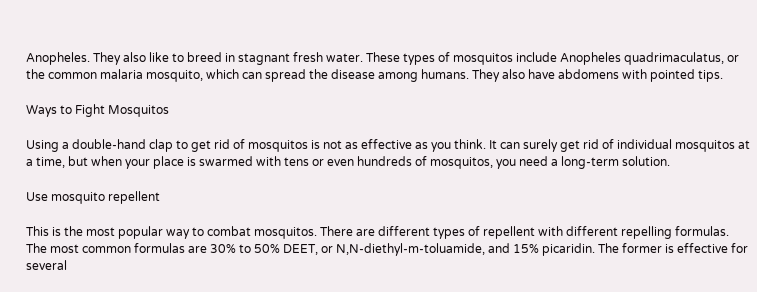Anopheles. They also like to breed in stagnant fresh water. These types of mosquitos include Anopheles quadrimaculatus, or the common malaria mosquito, which can spread the disease among humans. They also have abdomens with pointed tips.

Ways to Fight Mosquitos

Using a double-hand clap to get rid of mosquitos is not as effective as you think. It can surely get rid of individual mosquitos at a time, but when your place is swarmed with tens or even hundreds of mosquitos, you need a long-term solution.

Use mosquito repellent

This is the most popular way to combat mosquitos. There are different types of repellent with different repelling formulas. The most common formulas are 30% to 50% DEET, or N,N-diethyl-m-toluamide, and 15% picaridin. The former is effective for several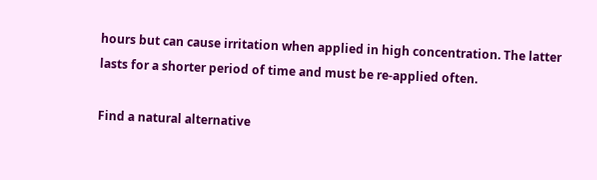hours but can cause irritation when applied in high concentration. The latter lasts for a shorter period of time and must be re-applied often.

Find a natural alternative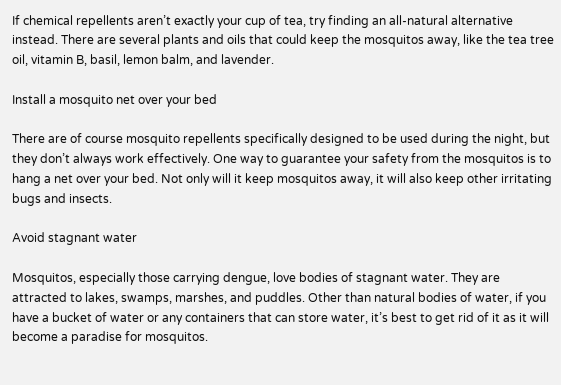If chemical repellents aren’t exactly your cup of tea, try finding an all-natural alternative instead. There are several plants and oils that could keep the mosquitos away, like the tea tree oil, vitamin B, basil, lemon balm, and lavender.

Install a mosquito net over your bed

There are of course mosquito repellents specifically designed to be used during the night, but they don’t always work effectively. One way to guarantee your safety from the mosquitos is to hang a net over your bed. Not only will it keep mosquitos away, it will also keep other irritating bugs and insects.

Avoid stagnant water

Mosquitos, especially those carrying dengue, love bodies of stagnant water. They are attracted to lakes, swamps, marshes, and puddles. Other than natural bodies of water, if you have a bucket of water or any containers that can store water, it’s best to get rid of it as it will become a paradise for mosquitos.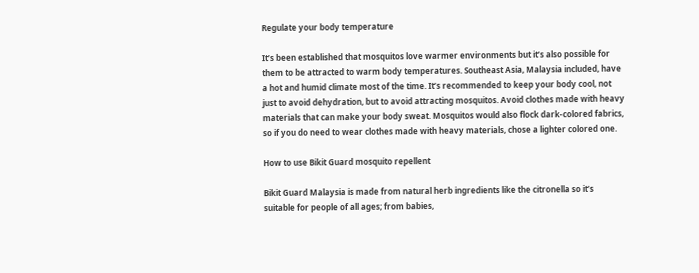Regulate your body temperature

It’s been established that mosquitos love warmer environments but it’s also possible for them to be attracted to warm body temperatures. Southeast Asia, Malaysia included, have a hot and humid climate most of the time. It’s recommended to keep your body cool, not just to avoid dehydration, but to avoid attracting mosquitos. Avoid clothes made with heavy materials that can make your body sweat. Mosquitos would also flock dark-colored fabrics, so if you do need to wear clothes made with heavy materials, chose a lighter colored one.

How to use Bikit Guard mosquito repellent

Bikit Guard Malaysia is made from natural herb ingredients like the citronella so it’s suitable for people of all ages; from babies,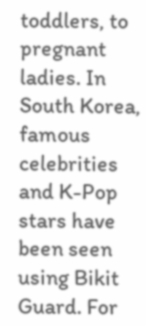toddlers, to pregnant ladies. In South Korea, famous celebrities and K-Pop stars have been seen using Bikit Guard. For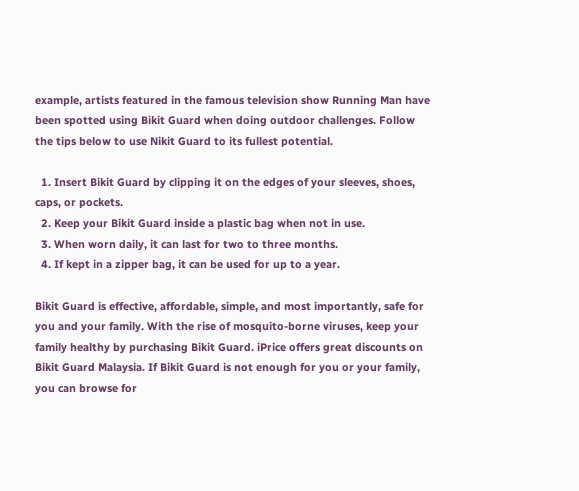example, artists featured in the famous television show Running Man have been spotted using Bikit Guard when doing outdoor challenges. Follow the tips below to use Nikit Guard to its fullest potential.

  1. Insert Bikit Guard by clipping it on the edges of your sleeves, shoes, caps, or pockets.
  2. Keep your Bikit Guard inside a plastic bag when not in use.
  3. When worn daily, it can last for two to three months.
  4. If kept in a zipper bag, it can be used for up to a year.

Bikit Guard is effective, affordable, simple, and most importantly, safe for you and your family. With the rise of mosquito-borne viruses, keep your family healthy by purchasing Bikit Guard. iPrice offers great discounts on Bikit Guard Malaysia. If Bikit Guard is not enough for you or your family, you can browse for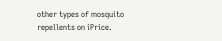other types of mosquito repellents on iPrice.